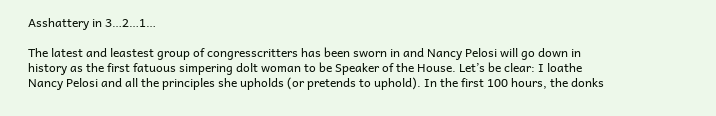Asshattery in 3…2…1…

The latest and leastest group of congresscritters has been sworn in and Nancy Pelosi will go down in history as the first fatuous simpering dolt woman to be Speaker of the House. Let’s be clear: I loathe Nancy Pelosi and all the principles she upholds (or pretends to uphold). In the first 100 hours, the donks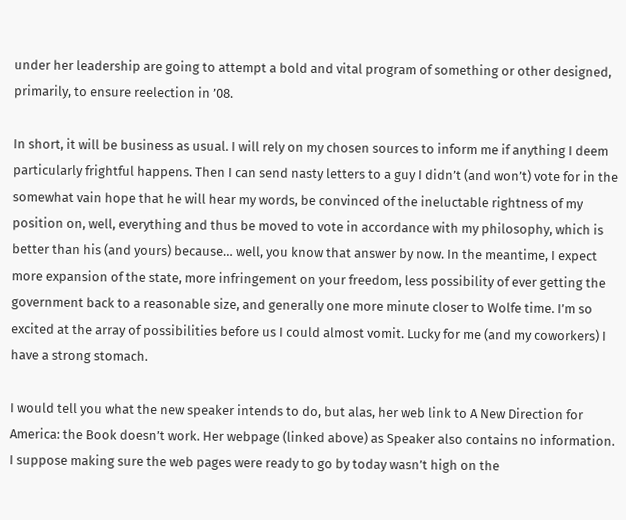under her leadership are going to attempt a bold and vital program of something or other designed, primarily, to ensure reelection in ’08.

In short, it will be business as usual. I will rely on my chosen sources to inform me if anything I deem particularly frightful happens. Then I can send nasty letters to a guy I didn’t (and won’t) vote for in the somewhat vain hope that he will hear my words, be convinced of the ineluctable rightness of my position on, well, everything and thus be moved to vote in accordance with my philosophy, which is better than his (and yours) because… well, you know that answer by now. In the meantime, I expect more expansion of the state, more infringement on your freedom, less possibility of ever getting the government back to a reasonable size, and generally one more minute closer to Wolfe time. I’m so excited at the array of possibilities before us I could almost vomit. Lucky for me (and my coworkers) I have a strong stomach.

I would tell you what the new speaker intends to do, but alas, her web link to A New Direction for America: the Book doesn’t work. Her webpage (linked above) as Speaker also contains no information. I suppose making sure the web pages were ready to go by today wasn’t high on the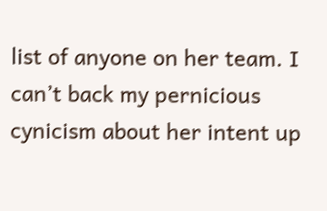list of anyone on her team. I can’t back my pernicious cynicism about her intent up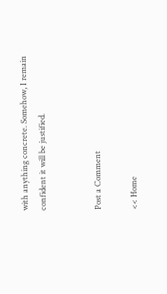with anything concrete. Somehow, I remain confident it will be justified.


Post a Comment

<< Home